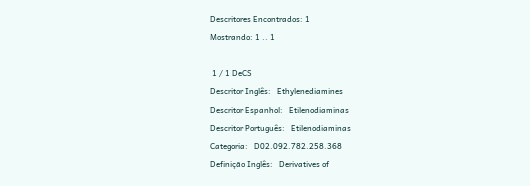Descritores Encontrados: 1
Mostrando: 1 .. 1

 1 / 1 DeCS
Descritor Inglês:   Ethylenediamines
Descritor Espanhol:   Etilenodiaminas
Descritor Português:   Etilenodiaminas
Categoria:   D02.092.782.258.368
Definição Inglês:   Derivatives of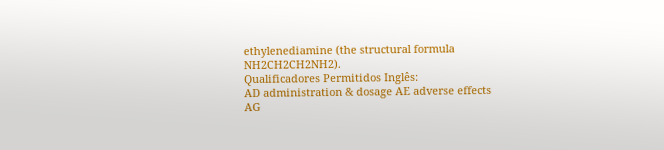ethylenediamine (the structural formula NH2CH2CH2NH2).
Qualificadores Permitidos Inglês:
AD administration & dosage AE adverse effects
AG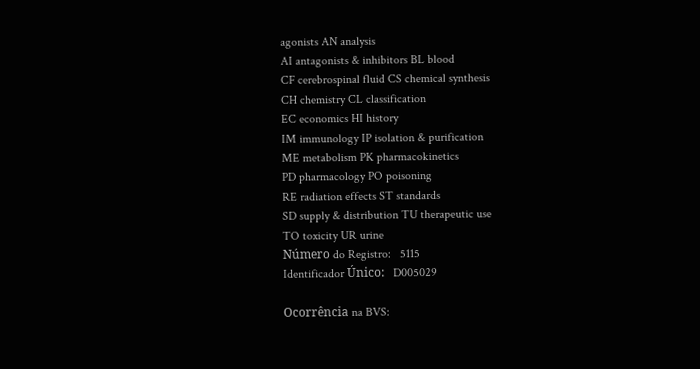agonists AN analysis
AI antagonists & inhibitors BL blood
CF cerebrospinal fluid CS chemical synthesis
CH chemistry CL classification
EC economics HI history
IM immunology IP isolation & purification
ME metabolism PK pharmacokinetics
PD pharmacology PO poisoning
RE radiation effects ST standards
SD supply & distribution TU therapeutic use
TO toxicity UR urine
Número do Registro:   5115
Identificador Único:   D005029

Ocorrência na BVS: